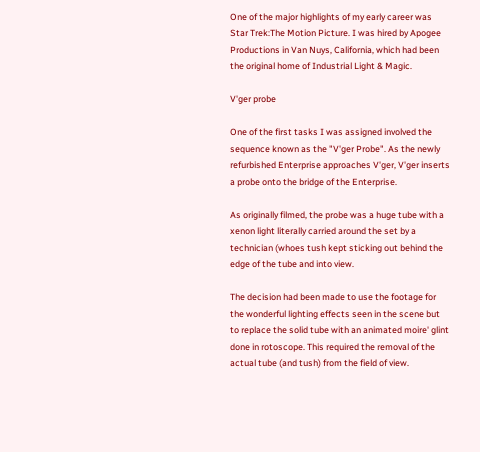One of the major highlights of my early career was Star Trek:The Motion Picture. I was hired by Apogee Productions in Van Nuys, California, which had been the original home of Industrial Light & Magic.

V'ger probe

One of the first tasks I was assigned involved the sequence known as the "V'ger Probe". As the newly refurbished Enterprise approaches V'ger, V'ger inserts a probe onto the bridge of the Enterprise.

As originally filmed, the probe was a huge tube with a xenon light literally carried around the set by a technician (whoes tush kept sticking out behind the edge of the tube and into view.

The decision had been made to use the footage for the wonderful lighting effects seen in the scene but to replace the solid tube with an animated moire' glint done in rotoscope. This required the removal of the actual tube (and tush) from the field of view.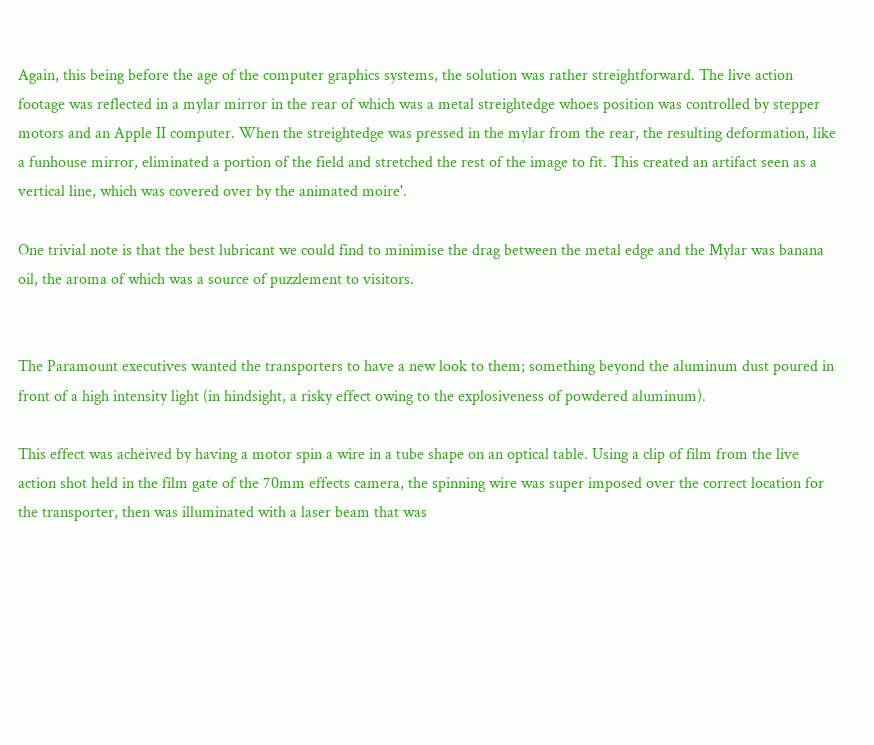Again, this being before the age of the computer graphics systems, the solution was rather streightforward. The live action footage was reflected in a mylar mirror in the rear of which was a metal streightedge whoes position was controlled by stepper motors and an Apple II computer. When the streightedge was pressed in the mylar from the rear, the resulting deformation, like a funhouse mirror, eliminated a portion of the field and stretched the rest of the image to fit. This created an artifact seen as a vertical line, which was covered over by the animated moire'.

One trivial note is that the best lubricant we could find to minimise the drag between the metal edge and the Mylar was banana oil, the aroma of which was a source of puzzlement to visitors.


The Paramount executives wanted the transporters to have a new look to them; something beyond the aluminum dust poured in front of a high intensity light (in hindsight, a risky effect owing to the explosiveness of powdered aluminum).

This effect was acheived by having a motor spin a wire in a tube shape on an optical table. Using a clip of film from the live action shot held in the film gate of the 70mm effects camera, the spinning wire was super imposed over the correct location for the transporter, then was illuminated with a laser beam that was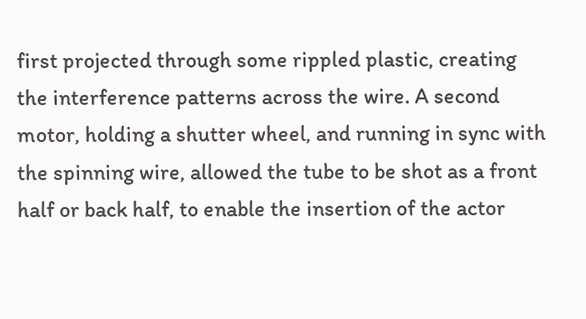first projected through some rippled plastic, creating the interference patterns across the wire. A second motor, holding a shutter wheel, and running in sync with the spinning wire, allowed the tube to be shot as a front half or back half, to enable the insertion of the actor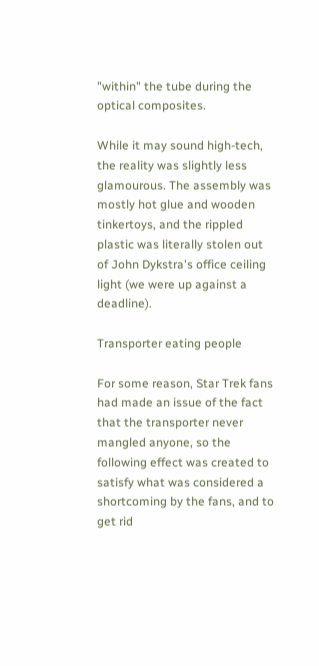"within" the tube during the optical composites.

While it may sound high-tech, the reality was slightly less glamourous. The assembly was mostly hot glue and wooden tinkertoys, and the rippled plastic was literally stolen out of John Dykstra's office ceiling light (we were up against a deadline).

Transporter eating people

For some reason, Star Trek fans had made an issue of the fact that the transporter never mangled anyone, so the following effect was created to satisfy what was considered a shortcoming by the fans, and to get rid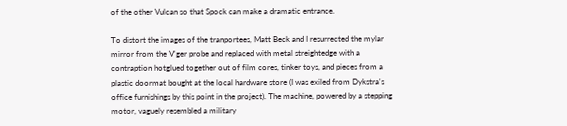of the other Vulcan so that Spock can make a dramatic entrance.

To distort the images of the tranportees, Matt Beck and I resurrected the mylar mirror from the V'ger probe and replaced with metal streightedge with a contraption hotglued together out of film cores, tinker toys, and pieces from a plastic doormat bought at the local hardware store (I was exiled from Dykstra's office furnishings by this point in the project). The machine, powered by a stepping motor, vaguely resembled a military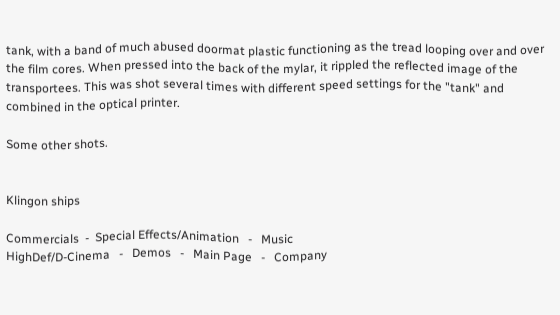tank, with a band of much abused doormat plastic functioning as the tread looping over and over the film cores. When pressed into the back of the mylar, it rippled the reflected image of the transportees. This was shot several times with different speed settings for the "tank" and combined in the optical printer.

Some other shots.


Klingon ships

Commercials  -  Special Effects/Animation   -   Music
HighDef/D-Cinema   -   Demos   -   Main Page   -   Company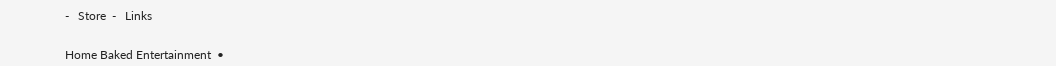-   Store  -   Links


Home Baked Entertainment  •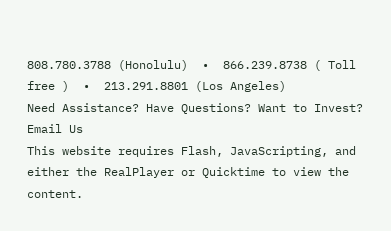808.780.3788 (Honolulu)  •  866.239.8738 ( Toll free )  •  213.291.8801 (Los Angeles)
Need Assistance? Have Questions? Want to Invest? Email Us
This website requires Flash, JavaScripting, and either the RealPlayer or Quicktime to view the content.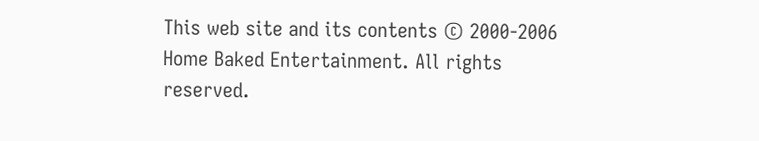This web site and its contents © 2000-2006 Home Baked Entertainment. All rights reserved.